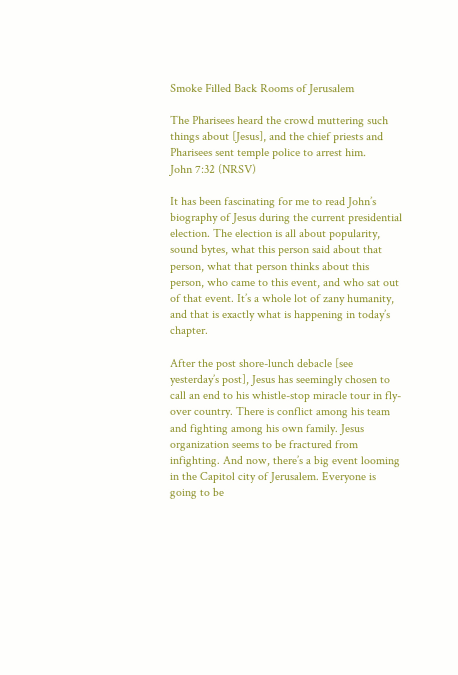Smoke Filled Back Rooms of Jerusalem

The Pharisees heard the crowd muttering such things about [Jesus], and the chief priests and Pharisees sent temple police to arrest him.
John 7:32 (NRSV)

It has been fascinating for me to read John’s biography of Jesus during the current presidential election. The election is all about popularity, sound bytes, what this person said about that person, what that person thinks about this person, who came to this event, and who sat out of that event. It’s a whole lot of zany humanity, and that is exactly what is happening in today’s chapter.

After the post shore-lunch debacle [see yesterday’s post], Jesus has seemingly chosen to call an end to his whistle-stop miracle tour in fly-over country. There is conflict among his team and fighting among his own family. Jesus organization seems to be fractured from infighting. And now, there’s a big event looming in the Capitol city of Jerusalem. Everyone is going to be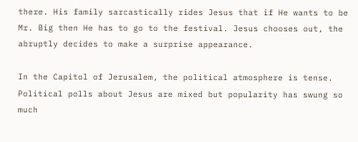there. His family sarcastically rides Jesus that if He wants to be Mr. Big then He has to go to the festival. Jesus chooses out, the abruptly decides to make a surprise appearance.

In the Capitol of Jerusalem, the political atmosphere is tense. Political polls about Jesus are mixed but popularity has swung so much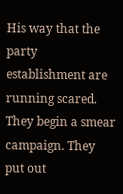His way that the party establishment are running scared. They begin a smear campaign. They put out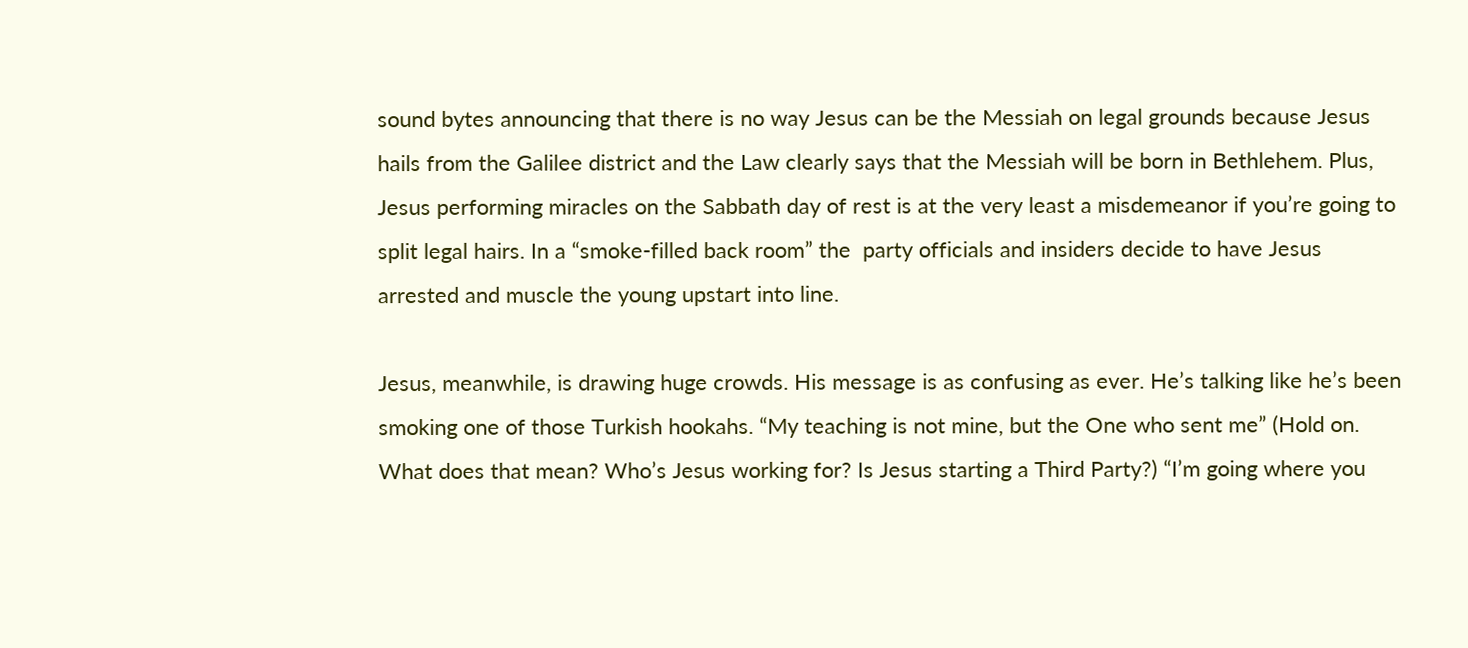sound bytes announcing that there is no way Jesus can be the Messiah on legal grounds because Jesus hails from the Galilee district and the Law clearly says that the Messiah will be born in Bethlehem. Plus, Jesus performing miracles on the Sabbath day of rest is at the very least a misdemeanor if you’re going to split legal hairs. In a “smoke-filled back room” the  party officials and insiders decide to have Jesus arrested and muscle the young upstart into line.

Jesus, meanwhile, is drawing huge crowds. His message is as confusing as ever. He’s talking like he’s been smoking one of those Turkish hookahs. “My teaching is not mine, but the One who sent me” (Hold on. What does that mean? Who’s Jesus working for? Is Jesus starting a Third Party?) “I’m going where you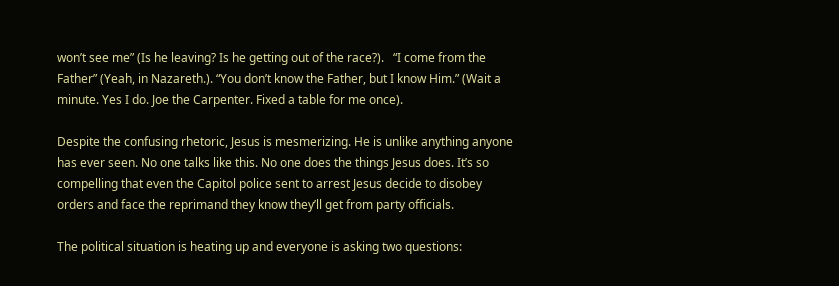won’t see me” (Is he leaving? Is he getting out of the race?).   “I come from the Father” (Yeah, in Nazareth.). “You don’t know the Father, but I know Him.” (Wait a minute. Yes I do. Joe the Carpenter. Fixed a table for me once).

Despite the confusing rhetoric, Jesus is mesmerizing. He is unlike anything anyone has ever seen. No one talks like this. No one does the things Jesus does. It’s so compelling that even the Capitol police sent to arrest Jesus decide to disobey orders and face the reprimand they know they’ll get from party officials.

The political situation is heating up and everyone is asking two questions: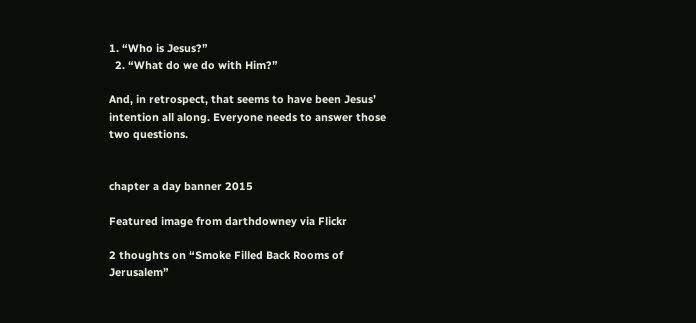1. “Who is Jesus?”
  2. “What do we do with Him?”

And, in retrospect, that seems to have been Jesus’ intention all along. Everyone needs to answer those two questions.


chapter a day banner 2015

Featured image from darthdowney via Flickr

2 thoughts on “Smoke Filled Back Rooms of Jerusalem”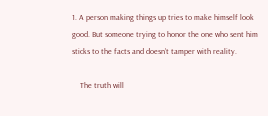1. A person making things up tries to make himself look good. But someone trying to honor the one who sent him sticks to the facts and doesn’t tamper with reality.

    The truth will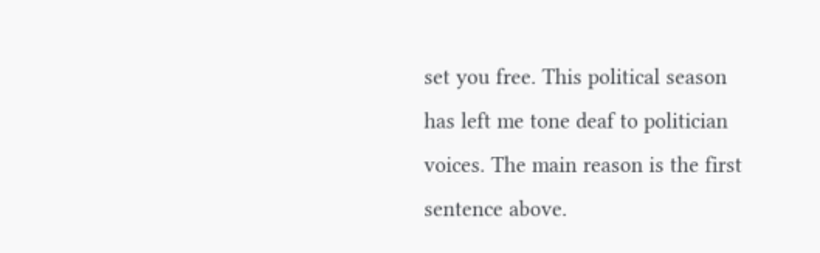set you free. This political season has left me tone deaf to politician voices. The main reason is the first sentence above.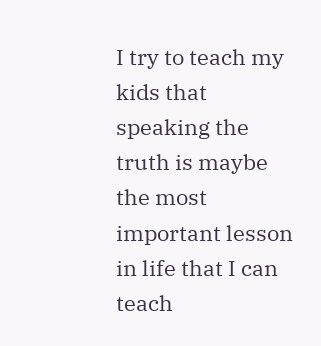I try to teach my kids that speaking the truth is maybe the most important lesson in life that I can teach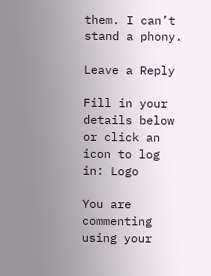them. I can’t stand a phony.

Leave a Reply

Fill in your details below or click an icon to log in: Logo

You are commenting using your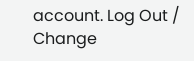account. Log Out /  Change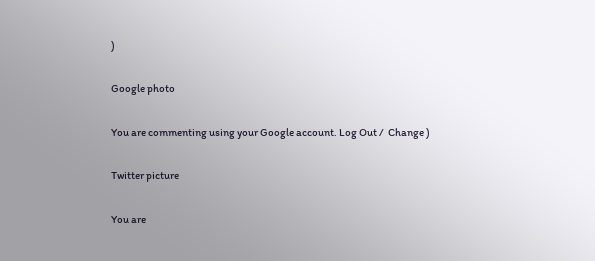)

Google photo

You are commenting using your Google account. Log Out /  Change )

Twitter picture

You are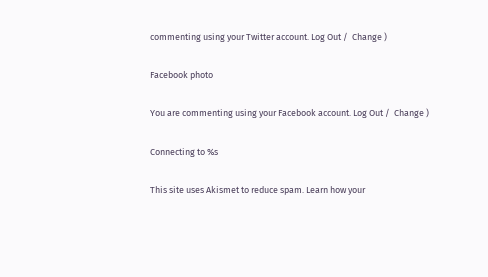commenting using your Twitter account. Log Out /  Change )

Facebook photo

You are commenting using your Facebook account. Log Out /  Change )

Connecting to %s

This site uses Akismet to reduce spam. Learn how your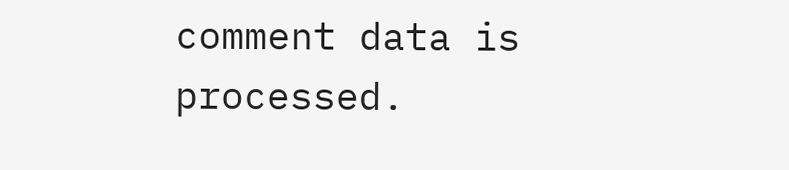comment data is processed.